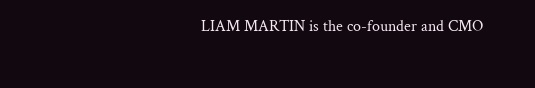LIAM MARTIN is the co-founder and CMO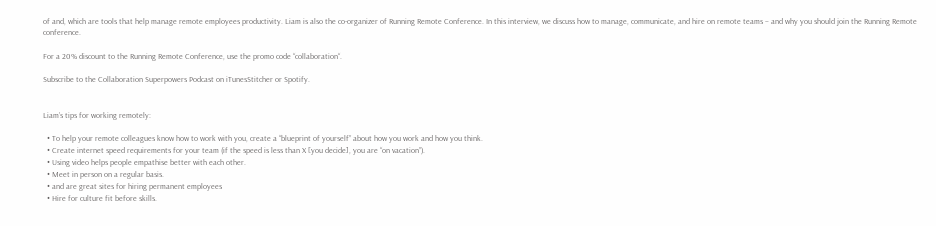of and, which are tools that help manage remote employees productivity. Liam is also the co-organizer of Running Remote Conference. In this interview, we discuss how to manage, communicate, and hire on remote teams – and why you should join the Running Remote conference.

For a 20% discount to the Running Remote Conference, use the promo code “collaboration“.

Subscribe to the Collaboration Superpowers Podcast on iTunesStitcher or Spotify.


Liam’s tips for working remotely:

  • To help your remote colleagues know how to work with you, create a “blueprint of yourself” about how you work and how you think.
  • Create internet speed requirements for your team (if the speed is less than X [you decide], you are “on vacation”).
  • Using video helps people empathise better with each other.
  • Meet in person on a regular basis.
  • and are great sites for hiring permanent employees
  • Hire for culture fit before skills.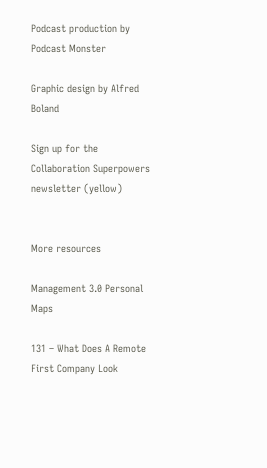Podcast production by Podcast Monster

Graphic design by Alfred Boland

Sign up for the Collaboration Superpowers newsletter (yellow)


More resources

Management 3.0 Personal Maps

131 – What Does A Remote First Company Look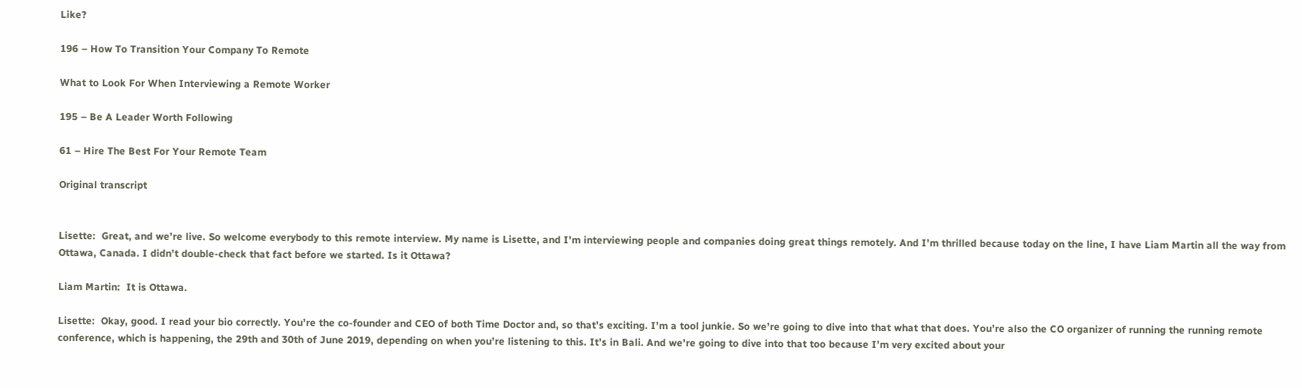Like?

196 – How To Transition Your Company To Remote

What to Look For When Interviewing a Remote Worker

195 – Be A Leader Worth Following

61 – Hire The Best For Your Remote Team

Original transcript


Lisette:  Great, and we’re live. So welcome everybody to this remote interview. My name is Lisette, and I’m interviewing people and companies doing great things remotely. And I’m thrilled because today on the line, I have Liam Martin all the way from Ottawa, Canada. I didn’t double-check that fact before we started. Is it Ottawa?

Liam Martin:  It is Ottawa.

Lisette:  Okay, good. I read your bio correctly. You’re the co-founder and CEO of both Time Doctor and, so that’s exciting. I’m a tool junkie. So we’re going to dive into that what that does. You’re also the CO organizer of running the running remote conference, which is happening, the 29th and 30th of June 2019, depending on when you’re listening to this. It’s in Bali. And we’re going to dive into that too because I’m very excited about your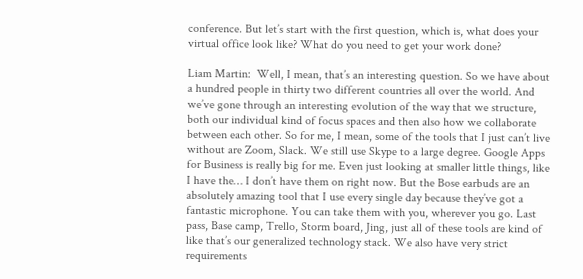conference. But let’s start with the first question, which is, what does your virtual office look like? What do you need to get your work done?

Liam Martin:  Well, I mean, that’s an interesting question. So we have about a hundred people in thirty two different countries all over the world. And we’ve gone through an interesting evolution of the way that we structure, both our individual kind of focus spaces and then also how we collaborate between each other. So for me, I mean, some of the tools that I just can’t live without are Zoom, Slack. We still use Skype to a large degree. Google Apps for Business is really big for me. Even just looking at smaller little things, like I have the… I don’t have them on right now. But the Bose earbuds are an absolutely amazing tool that I use every single day because they’ve got a fantastic microphone. You can take them with you, wherever you go. Last pass, Base camp, Trello, Storm board, Jing, just all of these tools are kind of like that’s our generalized technology stack. We also have very strict requirements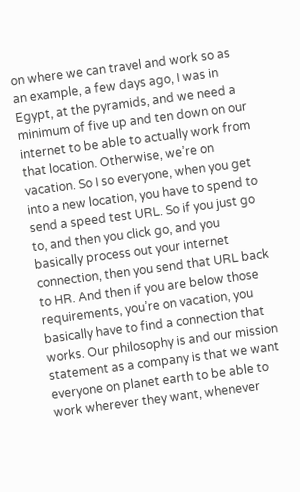on where we can travel and work so as an example, a few days ago, I was in Egypt, at the pyramids, and we need a minimum of five up and ten down on our internet to be able to actually work from that location. Otherwise, we’re on vacation. So I so everyone, when you get into a new location, you have to spend to send a speed test URL. So if you just go to, and then you click go, and you basically process out your internet connection, then you send that URL back to HR. And then if you are below those requirements, you’re on vacation, you basically have to find a connection that works. Our philosophy is and our mission statement as a company is that we want everyone on planet earth to be able to work wherever they want, whenever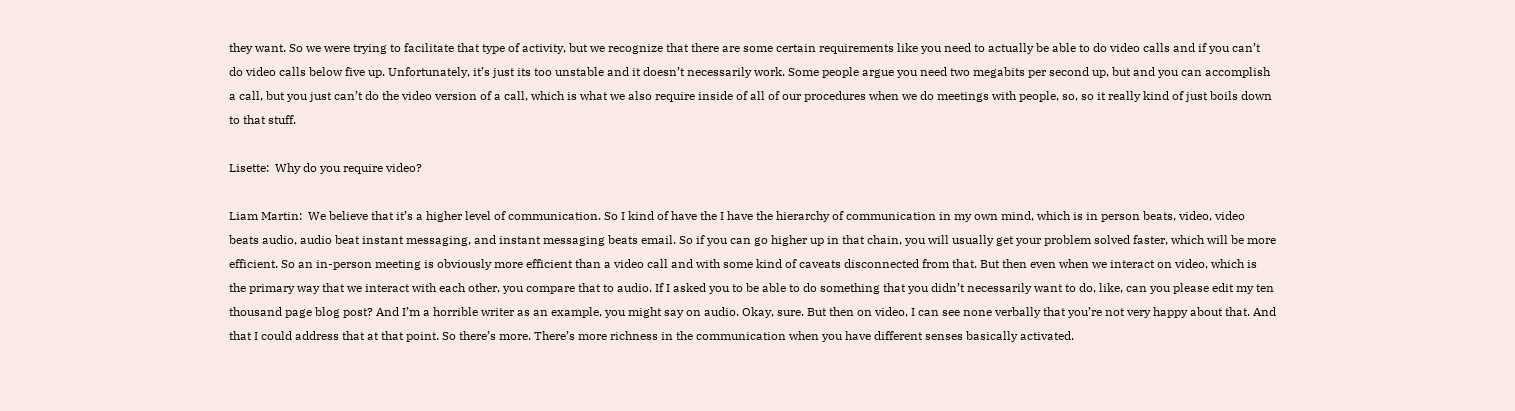they want. So we were trying to facilitate that type of activity, but we recognize that there are some certain requirements like you need to actually be able to do video calls and if you can’t do video calls below five up. Unfortunately, it’s just its too unstable and it doesn’t necessarily work. Some people argue you need two megabits per second up, but and you can accomplish a call, but you just can’t do the video version of a call, which is what we also require inside of all of our procedures when we do meetings with people, so, so it really kind of just boils down to that stuff.

Lisette:  Why do you require video?

Liam Martin:  We believe that it’s a higher level of communication. So I kind of have the I have the hierarchy of communication in my own mind, which is in person beats, video, video beats audio, audio beat instant messaging, and instant messaging beats email. So if you can go higher up in that chain, you will usually get your problem solved faster, which will be more efficient. So an in-person meeting is obviously more efficient than a video call and with some kind of caveats disconnected from that. But then even when we interact on video, which is the primary way that we interact with each other, you compare that to audio. If I asked you to be able to do something that you didn’t necessarily want to do, like, can you please edit my ten thousand page blog post? And I’m a horrible writer as an example, you might say on audio. Okay, sure. But then on video, I can see none verbally that you’re not very happy about that. And that I could address that at that point. So there’s more. There’s more richness in the communication when you have different senses basically activated.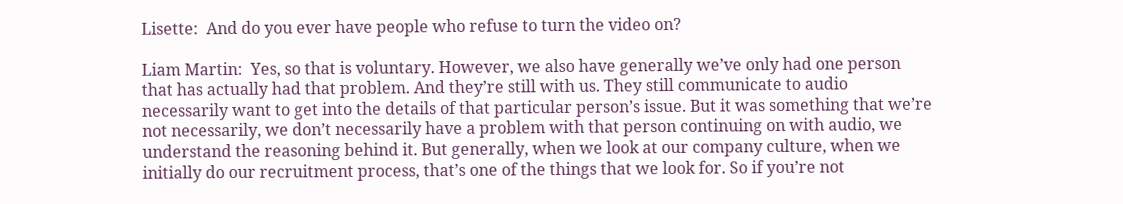Lisette:  And do you ever have people who refuse to turn the video on?

Liam Martin:  Yes, so that is voluntary. However, we also have generally we’ve only had one person that has actually had that problem. And they’re still with us. They still communicate to audio necessarily want to get into the details of that particular person’s issue. But it was something that we’re not necessarily, we don’t necessarily have a problem with that person continuing on with audio, we understand the reasoning behind it. But generally, when we look at our company culture, when we initially do our recruitment process, that’s one of the things that we look for. So if you’re not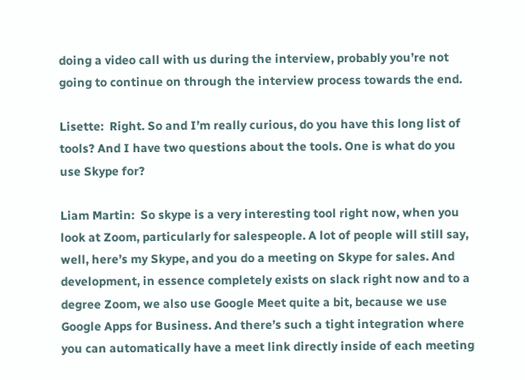doing a video call with us during the interview, probably you’re not going to continue on through the interview process towards the end.

Lisette:  Right. So and I’m really curious, do you have this long list of tools? And I have two questions about the tools. One is what do you use Skype for?

Liam Martin:  So skype is a very interesting tool right now, when you look at Zoom, particularly for salespeople. A lot of people will still say, well, here’s my Skype, and you do a meeting on Skype for sales. And development, in essence completely exists on slack right now and to a degree Zoom, we also use Google Meet quite a bit, because we use Google Apps for Business. And there’s such a tight integration where you can automatically have a meet link directly inside of each meeting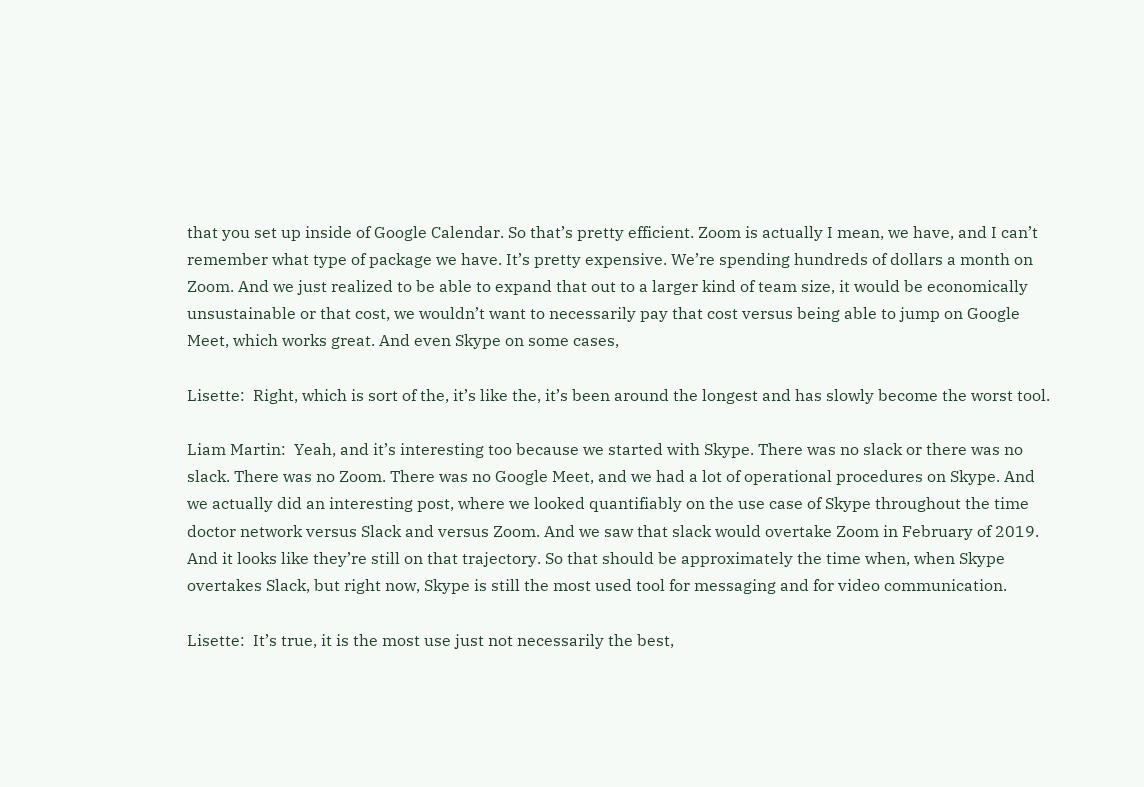that you set up inside of Google Calendar. So that’s pretty efficient. Zoom is actually I mean, we have, and I can’t remember what type of package we have. It’s pretty expensive. We’re spending hundreds of dollars a month on Zoom. And we just realized to be able to expand that out to a larger kind of team size, it would be economically unsustainable or that cost, we wouldn’t want to necessarily pay that cost versus being able to jump on Google Meet, which works great. And even Skype on some cases,

Lisette:  Right, which is sort of the, it’s like the, it’s been around the longest and has slowly become the worst tool.

Liam Martin:  Yeah, and it’s interesting too because we started with Skype. There was no slack or there was no slack. There was no Zoom. There was no Google Meet, and we had a lot of operational procedures on Skype. And we actually did an interesting post, where we looked quantifiably on the use case of Skype throughout the time doctor network versus Slack and versus Zoom. And we saw that slack would overtake Zoom in February of 2019. And it looks like they’re still on that trajectory. So that should be approximately the time when, when Skype overtakes Slack, but right now, Skype is still the most used tool for messaging and for video communication.

Lisette:  It’s true, it is the most use just not necessarily the best,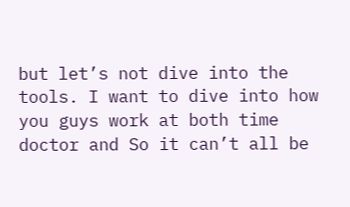but let’s not dive into the tools. I want to dive into how you guys work at both time doctor and So it can’t all be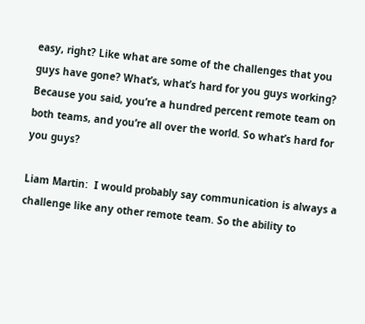easy, right? Like what are some of the challenges that you guys have gone? What’s, what’s hard for you guys working? Because you said, you’re a hundred percent remote team on both teams, and you’re all over the world. So what’s hard for you guys?

Liam Martin:  I would probably say communication is always a challenge like any other remote team. So the ability to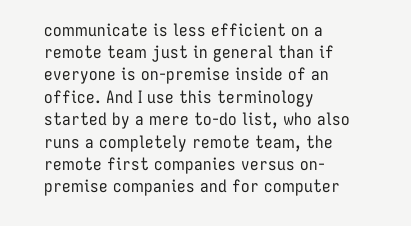communicate is less efficient on a remote team just in general than if everyone is on-premise inside of an office. And I use this terminology started by a mere to-do list, who also runs a completely remote team, the remote first companies versus on-premise companies and for computer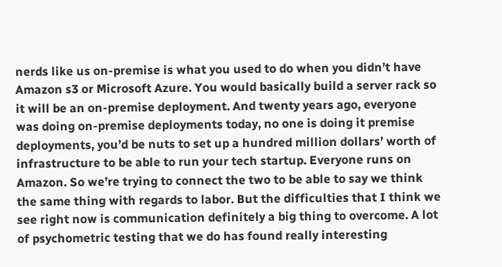nerds like us on-premise is what you used to do when you didn’t have Amazon s3 or Microsoft Azure. You would basically build a server rack so it will be an on-premise deployment. And twenty years ago, everyone was doing on-premise deployments today, no one is doing it premise deployments, you’d be nuts to set up a hundred million dollars’ worth of infrastructure to be able to run your tech startup. Everyone runs on Amazon. So we’re trying to connect the two to be able to say we think the same thing with regards to labor. But the difficulties that I think we see right now is communication definitely a big thing to overcome. A lot of psychometric testing that we do has found really interesting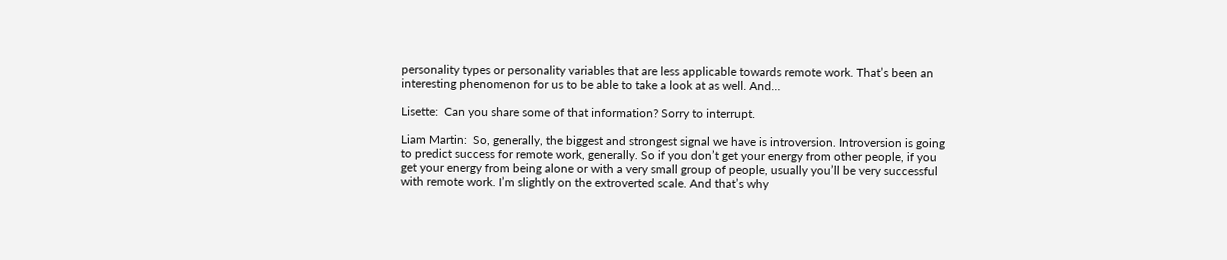personality types or personality variables that are less applicable towards remote work. That’s been an interesting phenomenon for us to be able to take a look at as well. And…

Lisette:  Can you share some of that information? Sorry to interrupt.

Liam Martin:  So, generally, the biggest and strongest signal we have is introversion. Introversion is going to predict success for remote work, generally. So if you don’t get your energy from other people, if you get your energy from being alone or with a very small group of people, usually you’ll be very successful with remote work. I’m slightly on the extroverted scale. And that’s why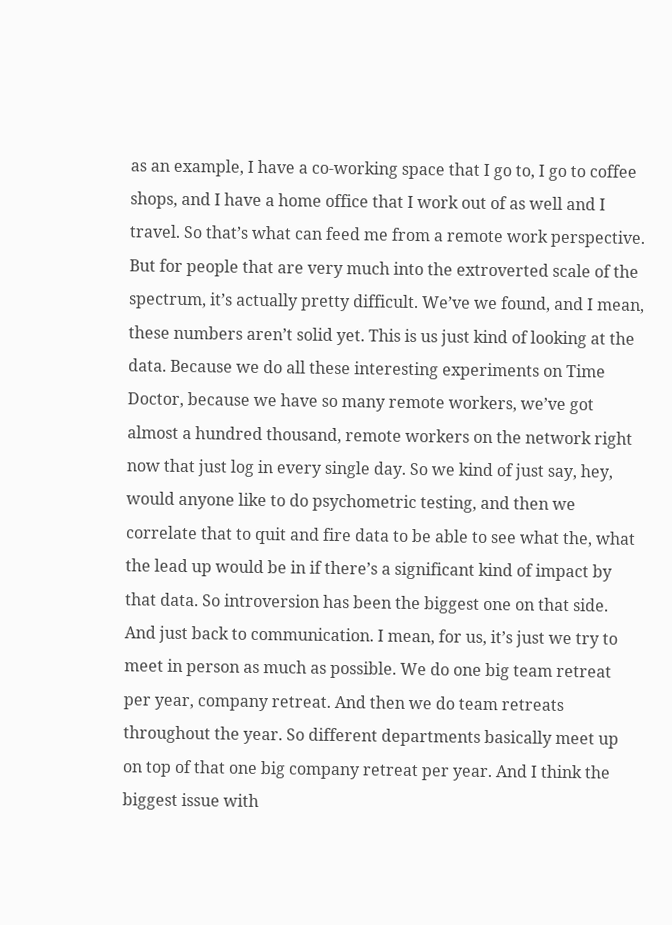as an example, I have a co-working space that I go to, I go to coffee shops, and I have a home office that I work out of as well and I travel. So that’s what can feed me from a remote work perspective. But for people that are very much into the extroverted scale of the spectrum, it’s actually pretty difficult. We’ve we found, and I mean, these numbers aren’t solid yet. This is us just kind of looking at the data. Because we do all these interesting experiments on Time Doctor, because we have so many remote workers, we’ve got almost a hundred thousand, remote workers on the network right now that just log in every single day. So we kind of just say, hey, would anyone like to do psychometric testing, and then we correlate that to quit and fire data to be able to see what the, what the lead up would be in if there’s a significant kind of impact by that data. So introversion has been the biggest one on that side. And just back to communication. I mean, for us, it’s just we try to meet in person as much as possible. We do one big team retreat per year, company retreat. And then we do team retreats throughout the year. So different departments basically meet up on top of that one big company retreat per year. And I think the biggest issue with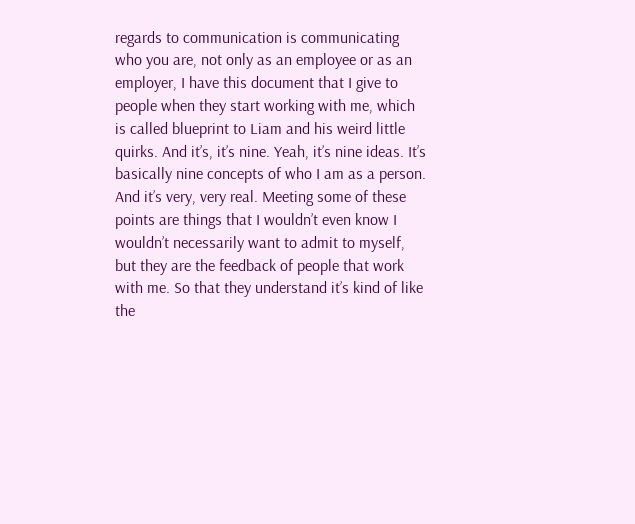regards to communication is communicating who you are, not only as an employee or as an employer, I have this document that I give to people when they start working with me, which is called blueprint to Liam and his weird little quirks. And it’s, it’s nine. Yeah, it’s nine ideas. It’s basically nine concepts of who I am as a person. And it’s very, very real. Meeting some of these points are things that I wouldn’t even know I wouldn’t necessarily want to admit to myself, but they are the feedback of people that work with me. So that they understand it’s kind of like the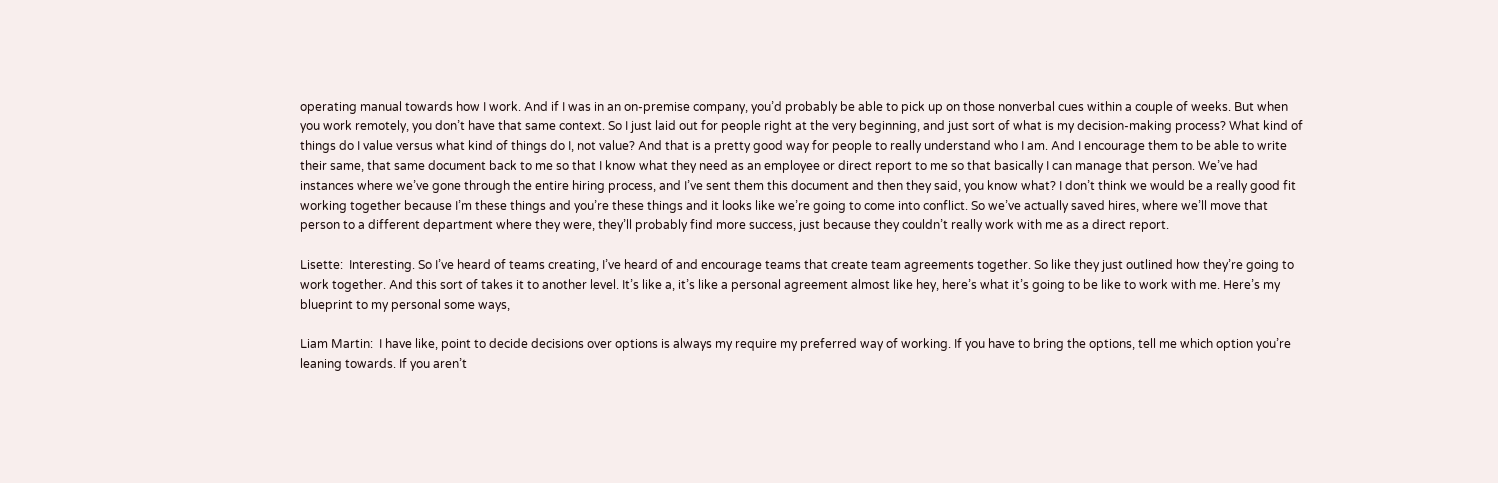operating manual towards how I work. And if I was in an on-premise company, you’d probably be able to pick up on those nonverbal cues within a couple of weeks. But when you work remotely, you don’t have that same context. So I just laid out for people right at the very beginning, and just sort of what is my decision-making process? What kind of things do I value versus what kind of things do I, not value? And that is a pretty good way for people to really understand who I am. And I encourage them to be able to write their same, that same document back to me so that I know what they need as an employee or direct report to me so that basically I can manage that person. We’ve had instances where we’ve gone through the entire hiring process, and I’ve sent them this document and then they said, you know what? I don’t think we would be a really good fit working together because I’m these things and you’re these things and it looks like we’re going to come into conflict. So we’ve actually saved hires, where we’ll move that person to a different department where they were, they’ll probably find more success, just because they couldn’t really work with me as a direct report.

Lisette:  Interesting. So I’ve heard of teams creating, I’ve heard of and encourage teams that create team agreements together. So like they just outlined how they’re going to work together. And this sort of takes it to another level. It’s like a, it’s like a personal agreement almost like hey, here’s what it’s going to be like to work with me. Here’s my blueprint to my personal some ways,

Liam Martin:  I have like, point to decide decisions over options is always my require my preferred way of working. If you have to bring the options, tell me which option you’re leaning towards. If you aren’t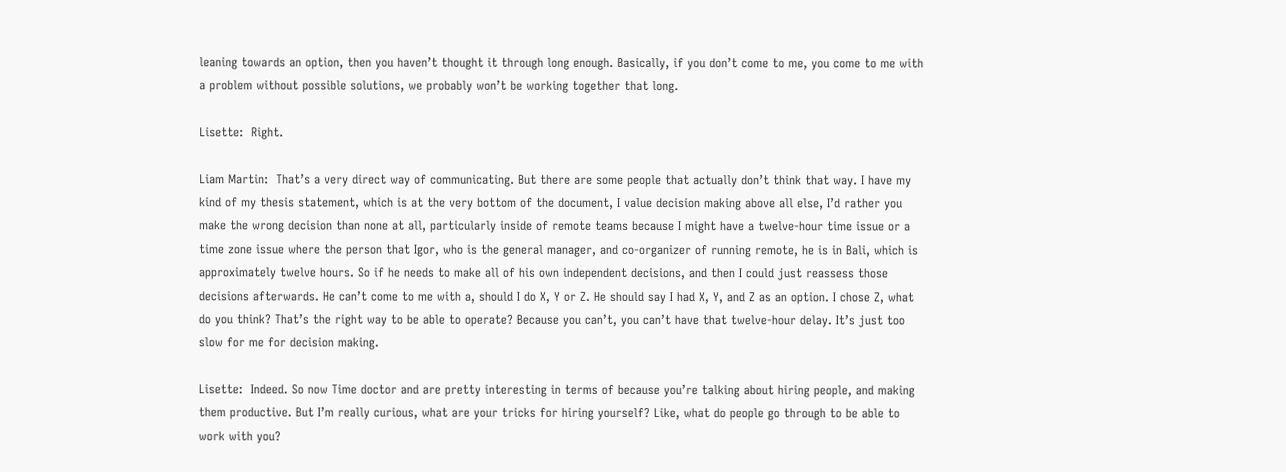leaning towards an option, then you haven’t thought it through long enough. Basically, if you don’t come to me, you come to me with a problem without possible solutions, we probably won’t be working together that long.

Lisette:  Right.

Liam Martin:  That’s a very direct way of communicating. But there are some people that actually don’t think that way. I have my kind of my thesis statement, which is at the very bottom of the document, I value decision making above all else, I’d rather you make the wrong decision than none at all, particularly inside of remote teams because I might have a twelve-hour time issue or a time zone issue where the person that Igor, who is the general manager, and co-organizer of running remote, he is in Bali, which is approximately twelve hours. So if he needs to make all of his own independent decisions, and then I could just reassess those decisions afterwards. He can’t come to me with a, should I do X, Y or Z. He should say I had X, Y, and Z as an option. I chose Z, what do you think? That’s the right way to be able to operate? Because you can’t, you can’t have that twelve-hour delay. It’s just too slow for me for decision making.

Lisette:  Indeed. So now Time doctor and are pretty interesting in terms of because you’re talking about hiring people, and making them productive. But I’m really curious, what are your tricks for hiring yourself? Like, what do people go through to be able to work with you?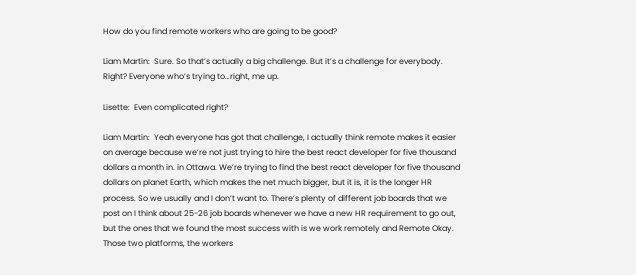How do you find remote workers who are going to be good?

Liam Martin:  Sure. So that’s actually a big challenge. But it’s a challenge for everybody. Right? Everyone who’s trying to…right, me up.

Lisette:  Even complicated right?

Liam Martin:  Yeah everyone has got that challenge, I actually think remote makes it easier on average because we’re not just trying to hire the best react developer for five thousand dollars a month in. in Ottawa. We’re trying to find the best react developer for five thousand dollars on planet Earth, which makes the net much bigger, but it is, it is the longer HR process. So we usually and I don’t want to. There’s plenty of different job boards that we post on I think about 25-26 job boards whenever we have a new HR requirement to go out, but the ones that we found the most success with is we work remotely and Remote Okay. Those two platforms, the workers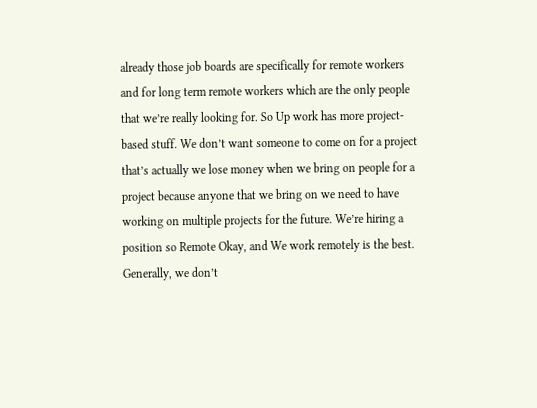already those job boards are specifically for remote workers and for long term remote workers which are the only people that we’re really looking for. So Up work has more project-based stuff. We don’t want someone to come on for a project that’s actually we lose money when we bring on people for a project because anyone that we bring on we need to have working on multiple projects for the future. We’re hiring a position so Remote Okay, and We work remotely is the best. Generally, we don’t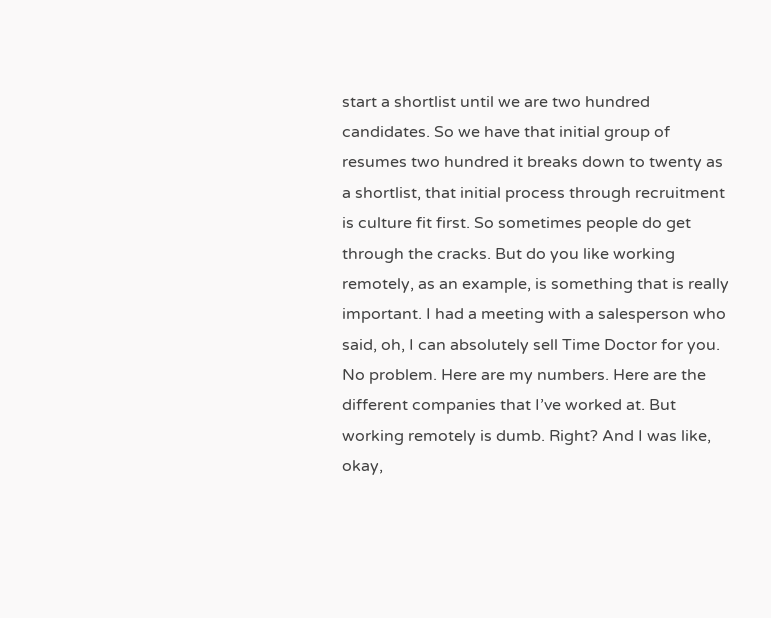start a shortlist until we are two hundred candidates. So we have that initial group of resumes two hundred it breaks down to twenty as a shortlist, that initial process through recruitment is culture fit first. So sometimes people do get through the cracks. But do you like working remotely, as an example, is something that is really important. I had a meeting with a salesperson who said, oh, I can absolutely sell Time Doctor for you. No problem. Here are my numbers. Here are the different companies that I’ve worked at. But working remotely is dumb. Right? And I was like, okay,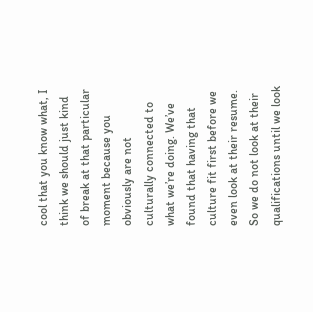cool that you know what, I think we should just kind of break at that particular moment because you obviously are not culturally connected to what we’re doing. We’ve found that having that culture fit first before we even look at their resume. So we do not look at their qualifications until we look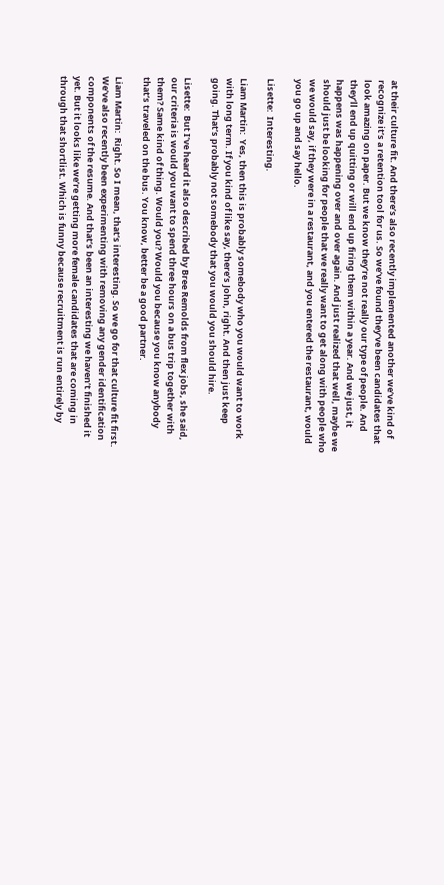at their culture fit. And there’s also recently implemented another we’ve kind of recognize it’s a retention tool for us. So we’ve found they’ve been candidates that look amazing on paper. But we know they’re not really our type of people. And they’ll end up quitting or will end up firing them within a year. And we just, it happens was happening over and over again. And just realized that well, maybe we should just be looking for people that we really want to get along with people who we would say, if they were in a restaurant, and you entered the restaurant, would you go up and say hello.

Lisette:  Interesting.

Liam Martin:  Yes, then this is probably somebody who you would want to work with long term. If you kind of like say, there’s John, right. And then just keep going. That’s probably not somebody that you would you should hire.

Lisette:  But I’ve heard it also described by Bree Remolds from flex jobs, she said, our criteria is would you want to spend three hours on a bus trip together with them? Same kind of thing. Would you? Would you because you know anybody that’s traveled on the bus. You know, better be a good partner.

Liam Martin:  Right. So I mean, that’s interesting. So we go for that culture fit first. We’ve also recently been experimenting with removing any gender identification components of the resume. And that’s been an interesting we haven’t finished it yet. But it looks like we’re getting more female candidates that are coming in through that shortlist. Which is funny because recruitment is run entirely by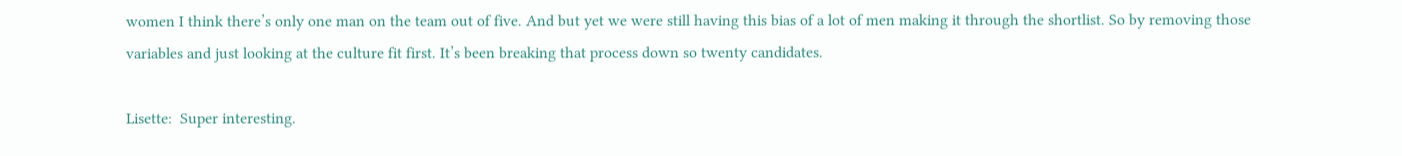women I think there’s only one man on the team out of five. And but yet we were still having this bias of a lot of men making it through the shortlist. So by removing those variables and just looking at the culture fit first. It’s been breaking that process down so twenty candidates.

Lisette:  Super interesting.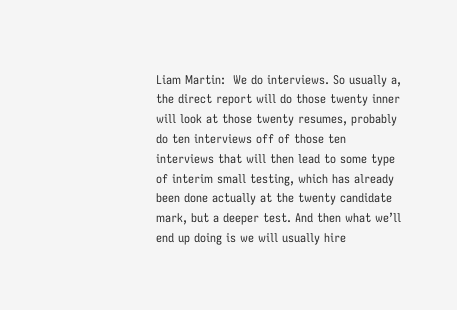Liam Martin:  We do interviews. So usually a, the direct report will do those twenty inner will look at those twenty resumes, probably do ten interviews off of those ten interviews that will then lead to some type of interim small testing, which has already been done actually at the twenty candidate mark, but a deeper test. And then what we’ll end up doing is we will usually hire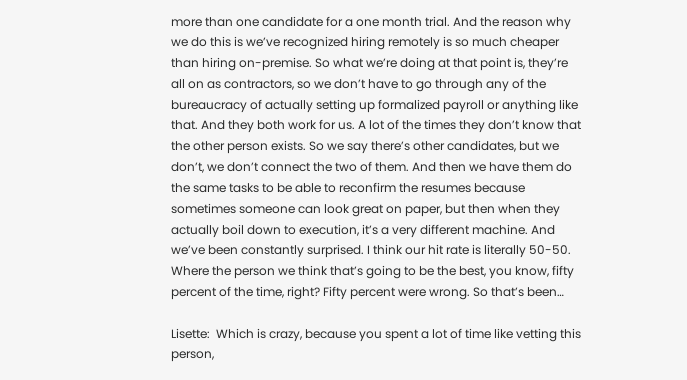more than one candidate for a one month trial. And the reason why we do this is we’ve recognized hiring remotely is so much cheaper than hiring on-premise. So what we’re doing at that point is, they’re all on as contractors, so we don’t have to go through any of the bureaucracy of actually setting up formalized payroll or anything like that. And they both work for us. A lot of the times they don’t know that the other person exists. So we say there’s other candidates, but we don’t, we don’t connect the two of them. And then we have them do the same tasks to be able to reconfirm the resumes because sometimes someone can look great on paper, but then when they actually boil down to execution, it’s a very different machine. And we’ve been constantly surprised. I think our hit rate is literally 50-50. Where the person we think that’s going to be the best, you know, fifty percent of the time, right? Fifty percent were wrong. So that’s been…

Lisette:  Which is crazy, because you spent a lot of time like vetting this person,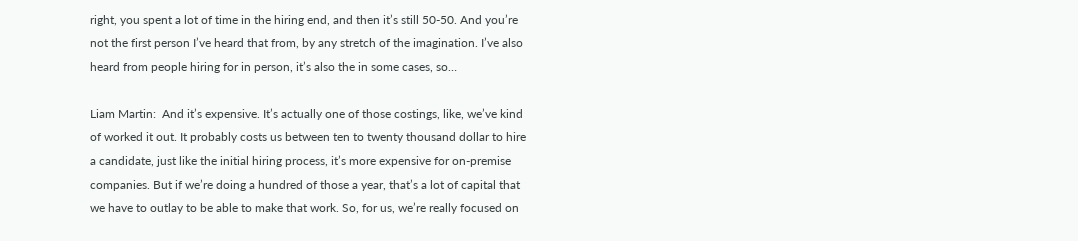right, you spent a lot of time in the hiring end, and then it’s still 50-50. And you’re not the first person I’ve heard that from, by any stretch of the imagination. I’ve also heard from people hiring for in person, it’s also the in some cases, so…

Liam Martin:  And it’s expensive. It’s actually one of those costings, like, we’ve kind of worked it out. It probably costs us between ten to twenty thousand dollar to hire a candidate, just like the initial hiring process, it’s more expensive for on-premise companies. But if we’re doing a hundred of those a year, that’s a lot of capital that we have to outlay to be able to make that work. So, for us, we’re really focused on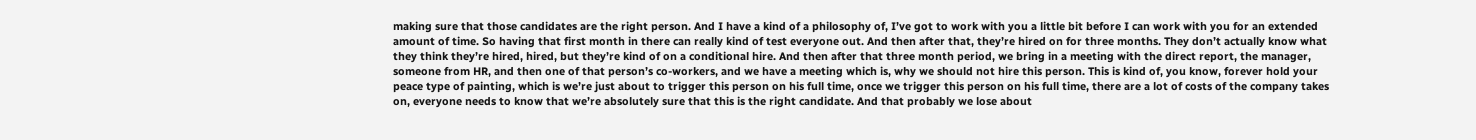making sure that those candidates are the right person. And I have a kind of a philosophy of, I’ve got to work with you a little bit before I can work with you for an extended amount of time. So having that first month in there can really kind of test everyone out. And then after that, they’re hired on for three months. They don’t actually know what they think they’re hired, hired, but they’re kind of on a conditional hire. And then after that three month period, we bring in a meeting with the direct report, the manager, someone from HR, and then one of that person’s co-workers, and we have a meeting which is, why we should not hire this person. This is kind of, you know, forever hold your peace type of painting, which is we’re just about to trigger this person on his full time, once we trigger this person on his full time, there are a lot of costs of the company takes on, everyone needs to know that we’re absolutely sure that this is the right candidate. And that probably we lose about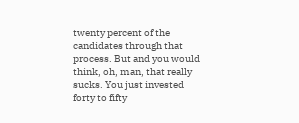twenty percent of the candidates through that process. But and you would think, oh, man, that really sucks. You just invested forty to fifty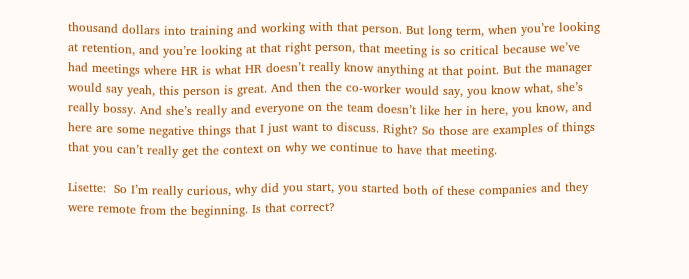thousand dollars into training and working with that person. But long term, when you’re looking at retention, and you’re looking at that right person, that meeting is so critical because we’ve had meetings where HR is what HR doesn’t really know anything at that point. But the manager would say yeah, this person is great. And then the co-worker would say, you know what, she’s really bossy. And she’s really and everyone on the team doesn’t like her in here, you know, and here are some negative things that I just want to discuss. Right? So those are examples of things that you can’t really get the context on why we continue to have that meeting.

Lisette:  So I’m really curious, why did you start, you started both of these companies and they were remote from the beginning. Is that correct?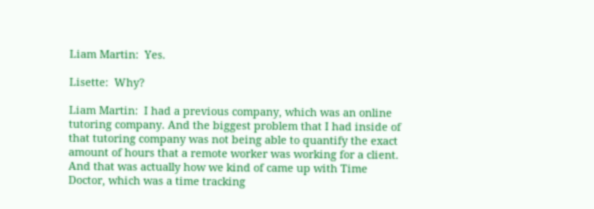Liam Martin:  Yes.

Lisette:  Why?

Liam Martin:  I had a previous company, which was an online tutoring company. And the biggest problem that I had inside of that tutoring company was not being able to quantify the exact amount of hours that a remote worker was working for a client. And that was actually how we kind of came up with Time Doctor, which was a time tracking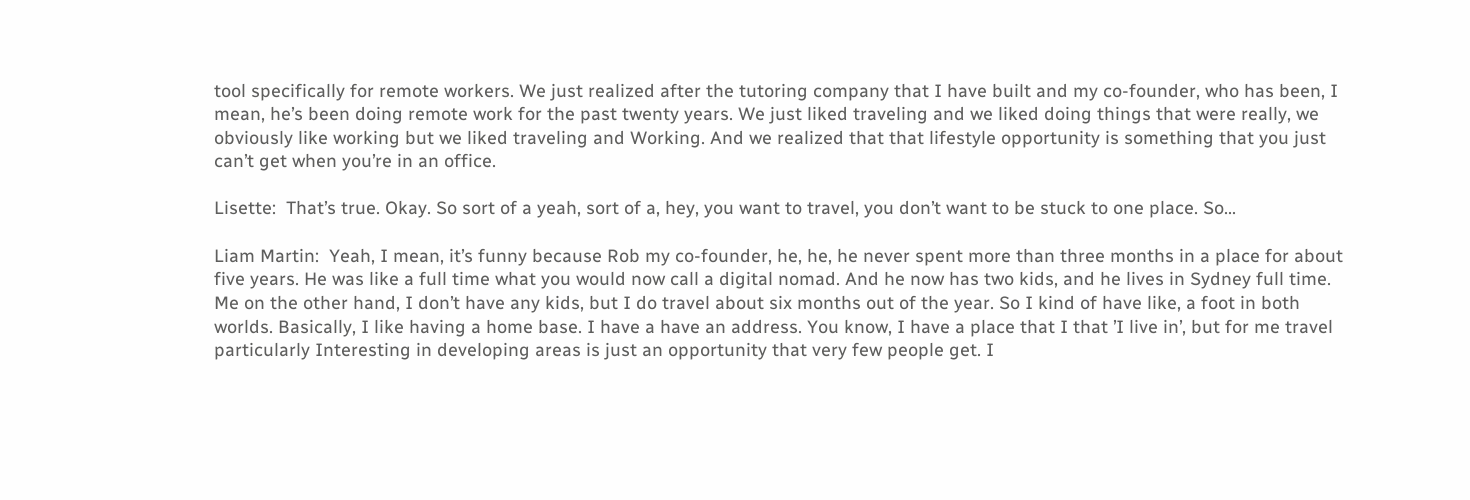tool specifically for remote workers. We just realized after the tutoring company that I have built and my co-founder, who has been, I mean, he’s been doing remote work for the past twenty years. We just liked traveling and we liked doing things that were really, we obviously like working but we liked traveling and Working. And we realized that that lifestyle opportunity is something that you just can’t get when you’re in an office.

Lisette:  That’s true. Okay. So sort of a yeah, sort of a, hey, you want to travel, you don’t want to be stuck to one place. So…

Liam Martin:  Yeah, I mean, it’s funny because Rob my co-founder, he, he, he never spent more than three months in a place for about five years. He was like a full time what you would now call a digital nomad. And he now has two kids, and he lives in Sydney full time. Me on the other hand, I don’t have any kids, but I do travel about six months out of the year. So I kind of have like, a foot in both worlds. Basically, I like having a home base. I have a have an address. You know, I have a place that I that ’I live in’, but for me travel particularly Interesting in developing areas is just an opportunity that very few people get. I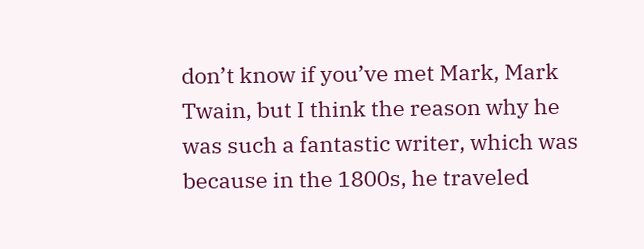don’t know if you’ve met Mark, Mark Twain, but I think the reason why he was such a fantastic writer, which was because in the 1800s, he traveled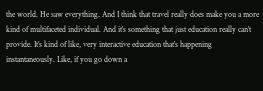the world. He saw everything. And I think that travel really does make you a more kind of multifaceted individual. And it’s something that just education really can’t provide. It’s kind of like, very interactive education that’s happening instantaneously. Like, if you go down a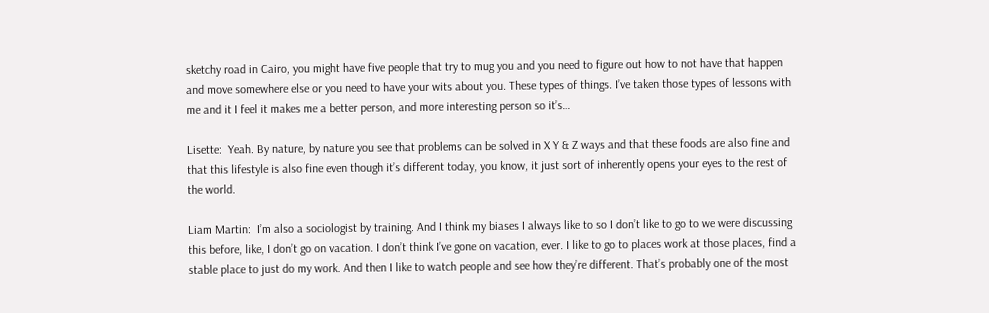sketchy road in Cairo, you might have five people that try to mug you and you need to figure out how to not have that happen and move somewhere else or you need to have your wits about you. These types of things. I’ve taken those types of lessons with me and it I feel it makes me a better person, and more interesting person so it’s…

Lisette:  Yeah. By nature, by nature you see that problems can be solved in X Y & Z ways and that these foods are also fine and that this lifestyle is also fine even though it’s different today, you know, it just sort of inherently opens your eyes to the rest of the world.

Liam Martin:  I’m also a sociologist by training. And I think my biases I always like to so I don’t like to go to we were discussing this before, like, I don’t go on vacation. I don’t think I’ve gone on vacation, ever. I like to go to places work at those places, find a stable place to just do my work. And then I like to watch people and see how they’re different. That’s probably one of the most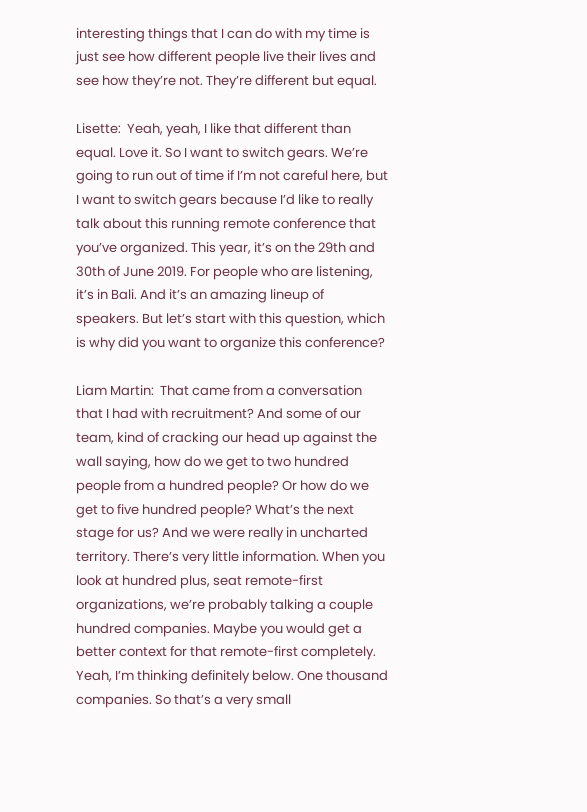interesting things that I can do with my time is just see how different people live their lives and see how they’re not. They’re different but equal.

Lisette:  Yeah, yeah, I like that different than equal. Love it. So I want to switch gears. We’re going to run out of time if I’m not careful here, but I want to switch gears because I’d like to really talk about this running remote conference that you’ve organized. This year, it’s on the 29th and 30th of June 2019. For people who are listening, it’s in Bali. And it’s an amazing lineup of speakers. But let’s start with this question, which is why did you want to organize this conference?

Liam Martin:  That came from a conversation that I had with recruitment? And some of our team, kind of cracking our head up against the wall saying, how do we get to two hundred people from a hundred people? Or how do we get to five hundred people? What’s the next stage for us? And we were really in uncharted territory. There’s very little information. When you look at hundred plus, seat remote-first organizations, we’re probably talking a couple hundred companies. Maybe you would get a better context for that remote-first completely. Yeah, I’m thinking definitely below. One thousand companies. So that’s a very small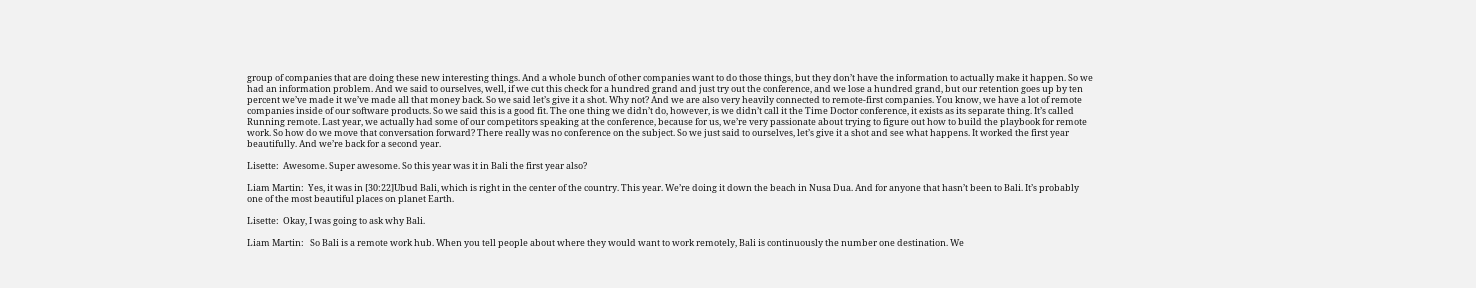group of companies that are doing these new interesting things. And a whole bunch of other companies want to do those things, but they don’t have the information to actually make it happen. So we had an information problem. And we said to ourselves, well, if we cut this check for a hundred grand and just try out the conference, and we lose a hundred grand, but our retention goes up by ten percent we’ve made it we’ve made all that money back. So we said let’s give it a shot. Why not? And we are also very heavily connected to remote-first companies. You know, we have a lot of remote companies inside of our software products. So we said this is a good fit. The one thing we didn’t do, however, is we didn’t call it the Time Doctor conference, it exists as its separate thing. It’s called Running remote. Last year, we actually had some of our competitors speaking at the conference, because for us, we’re very passionate about trying to figure out how to build the playbook for remote work. So how do we move that conversation forward? There really was no conference on the subject. So we just said to ourselves, let’s give it a shot and see what happens. It worked the first year beautifully. And we’re back for a second year.

Lisette:  Awesome. Super awesome. So this year was it in Bali the first year also?

Liam Martin:  Yes, it was in [30:22]Ubud Bali, which is right in the center of the country. This year. We’re doing it down the beach in Nusa Dua. And for anyone that hasn’t been to Bali. It’s probably one of the most beautiful places on planet Earth.

Lisette:  Okay, I was going to ask why Bali.

Liam Martin:   So Bali is a remote work hub. When you tell people about where they would want to work remotely, Bali is continuously the number one destination. We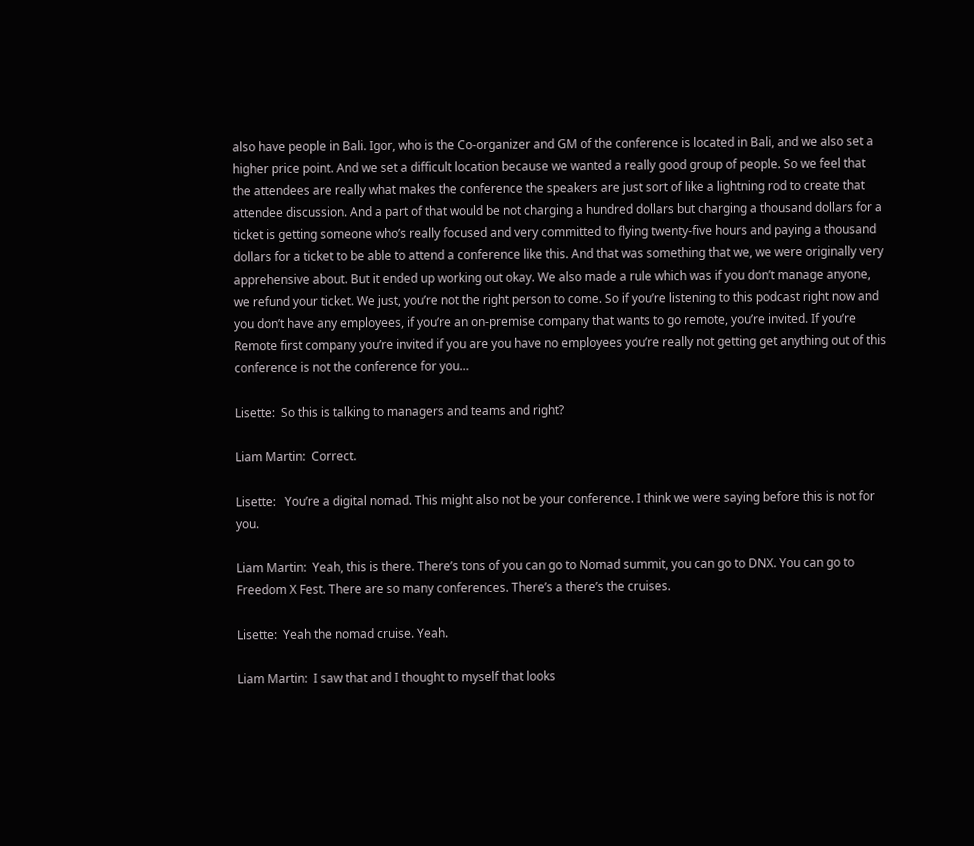also have people in Bali. Igor, who is the Co-organizer and GM of the conference is located in Bali, and we also set a higher price point. And we set a difficult location because we wanted a really good group of people. So we feel that the attendees are really what makes the conference the speakers are just sort of like a lightning rod to create that attendee discussion. And a part of that would be not charging a hundred dollars but charging a thousand dollars for a ticket is getting someone who’s really focused and very committed to flying twenty-five hours and paying a thousand dollars for a ticket to be able to attend a conference like this. And that was something that we, we were originally very apprehensive about. But it ended up working out okay. We also made a rule which was if you don’t manage anyone, we refund your ticket. We just, you’re not the right person to come. So if you’re listening to this podcast right now and you don’t have any employees, if you’re an on-premise company that wants to go remote, you’re invited. If you’re Remote first company you’re invited if you are you have no employees you’re really not getting get anything out of this conference is not the conference for you…

Lisette:  So this is talking to managers and teams and right?

Liam Martin:  Correct.

Lisette:   You’re a digital nomad. This might also not be your conference. I think we were saying before this is not for you.

Liam Martin:  Yeah, this is there. There’s tons of you can go to Nomad summit, you can go to DNX. You can go to Freedom X Fest. There are so many conferences. There’s a there’s the cruises.

Lisette:  Yeah the nomad cruise. Yeah.

Liam Martin:  I saw that and I thought to myself that looks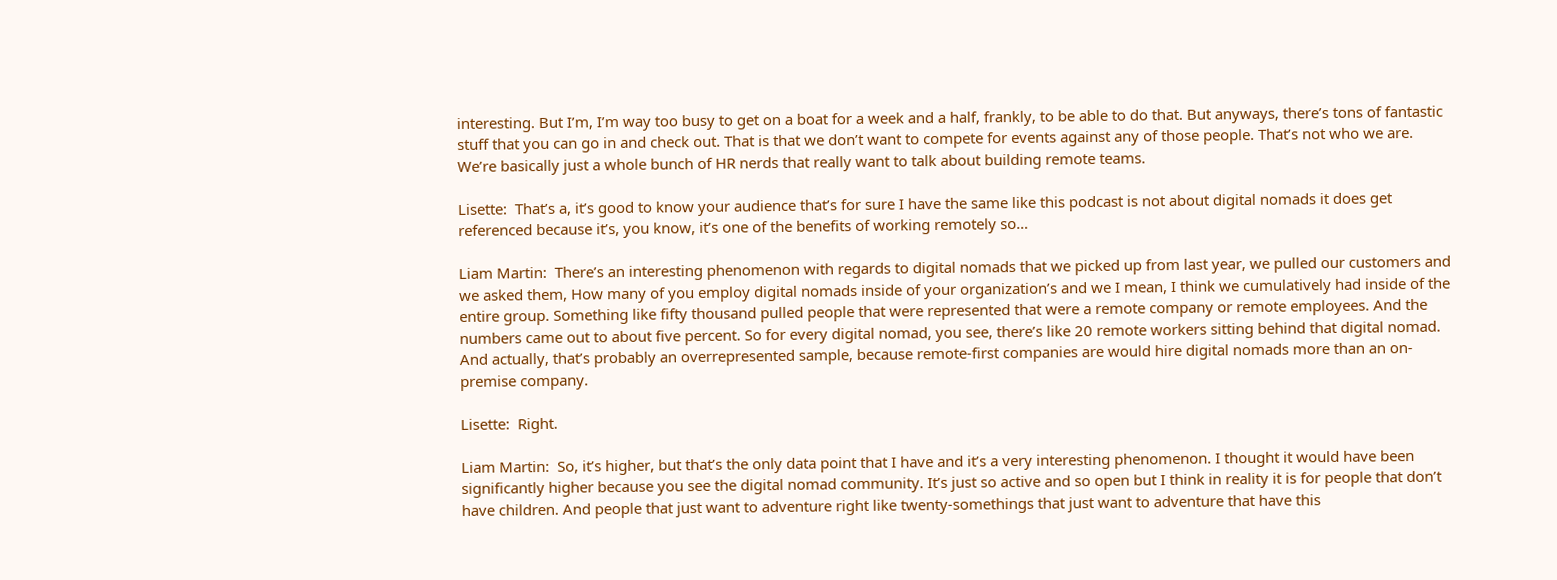interesting. But I’m, I’m way too busy to get on a boat for a week and a half, frankly, to be able to do that. But anyways, there’s tons of fantastic stuff that you can go in and check out. That is that we don’t want to compete for events against any of those people. That’s not who we are. We’re basically just a whole bunch of HR nerds that really want to talk about building remote teams.

Lisette:  That’s a, it’s good to know your audience that’s for sure I have the same like this podcast is not about digital nomads it does get referenced because it’s, you know, it’s one of the benefits of working remotely so…

Liam Martin:  There’s an interesting phenomenon with regards to digital nomads that we picked up from last year, we pulled our customers and we asked them, How many of you employ digital nomads inside of your organization’s and we I mean, I think we cumulatively had inside of the entire group. Something like fifty thousand pulled people that were represented that were a remote company or remote employees. And the numbers came out to about five percent. So for every digital nomad, you see, there’s like 20 remote workers sitting behind that digital nomad. And actually, that’s probably an overrepresented sample, because remote-first companies are would hire digital nomads more than an on-premise company.

Lisette:  Right.

Liam Martin:  So, it’s higher, but that’s the only data point that I have and it’s a very interesting phenomenon. I thought it would have been significantly higher because you see the digital nomad community. It’s just so active and so open but I think in reality it is for people that don’t have children. And people that just want to adventure right like twenty-somethings that just want to adventure that have this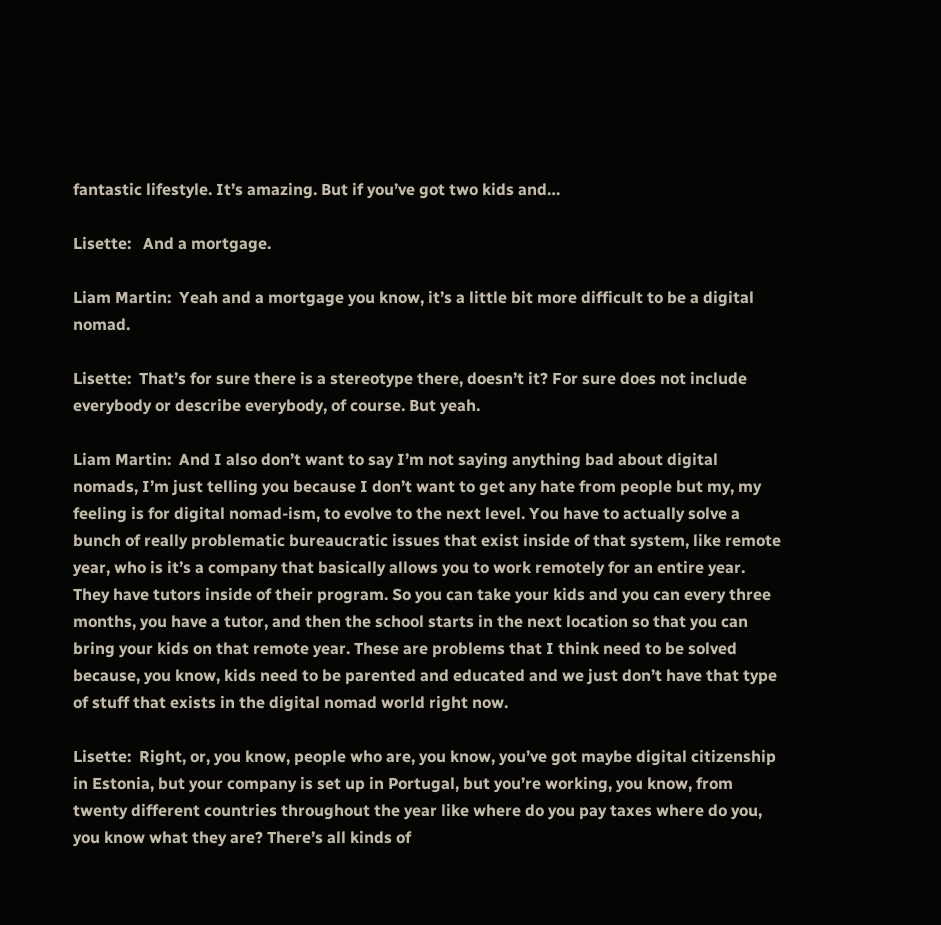fantastic lifestyle. It’s amazing. But if you’ve got two kids and…

Lisette:   And a mortgage.

Liam Martin:  Yeah and a mortgage you know, it’s a little bit more difficult to be a digital nomad.

Lisette:  That’s for sure there is a stereotype there, doesn’t it? For sure does not include everybody or describe everybody, of course. But yeah.

Liam Martin:  And I also don’t want to say I’m not saying anything bad about digital nomads, I’m just telling you because I don’t want to get any hate from people but my, my feeling is for digital nomad-ism, to evolve to the next level. You have to actually solve a bunch of really problematic bureaucratic issues that exist inside of that system, like remote year, who is it’s a company that basically allows you to work remotely for an entire year. They have tutors inside of their program. So you can take your kids and you can every three months, you have a tutor, and then the school starts in the next location so that you can bring your kids on that remote year. These are problems that I think need to be solved because, you know, kids need to be parented and educated and we just don’t have that type of stuff that exists in the digital nomad world right now.

Lisette:  Right, or, you know, people who are, you know, you’ve got maybe digital citizenship in Estonia, but your company is set up in Portugal, but you’re working, you know, from twenty different countries throughout the year like where do you pay taxes where do you, you know what they are? There’s all kinds of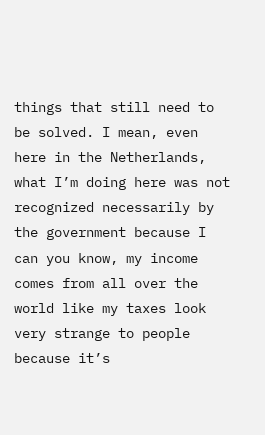things that still need to be solved. I mean, even here in the Netherlands, what I’m doing here was not recognized necessarily by the government because I can you know, my income comes from all over the world like my taxes look very strange to people because it’s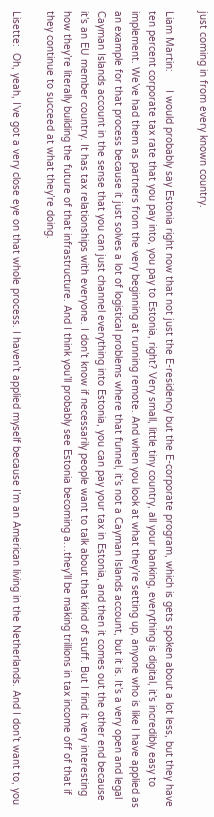just coming in from every known country.

Liam Martin:      I would probably say Estonia right now that not just the E-residency but the E-corporate program, which is gets spoken about a lot less, but they have ten percent corporate tax rate that you pay into, you pay to Estonia, right? Very small, little tiny country, all your banking, everything is digital, it’s incredibly easy to implement. We’ve had them as partners from the very beginning at running remote. And when you look at what they’re setting up, anyone who is like I have applied as an example for that process because it just solves a lot of logistical problems where that funnel, it’s not a Cayman Islands account, but it is. It’s a very open and legal Cayman Islands account in the sense that you can just channel everything into Estonia, you can pay your tax in Estonia, and then it comes out the other end because it’s an EU member country. It has tax relationships with everyone. I don’t know if necessarily people want to talk about that kind of stuff. But I find it very interesting how they’re literally building the future of that infrastructure. And I think you’ll probably see Estonia becoming a…they’ll be making trillions in tax income off of that if they continue to succeed at what they’re doing.

Lisette:  Oh, yeah, I’ve got a very close eye on that whole process. I haven’t applied myself because I’m an American living in the Netherlands. And I don’t want to, you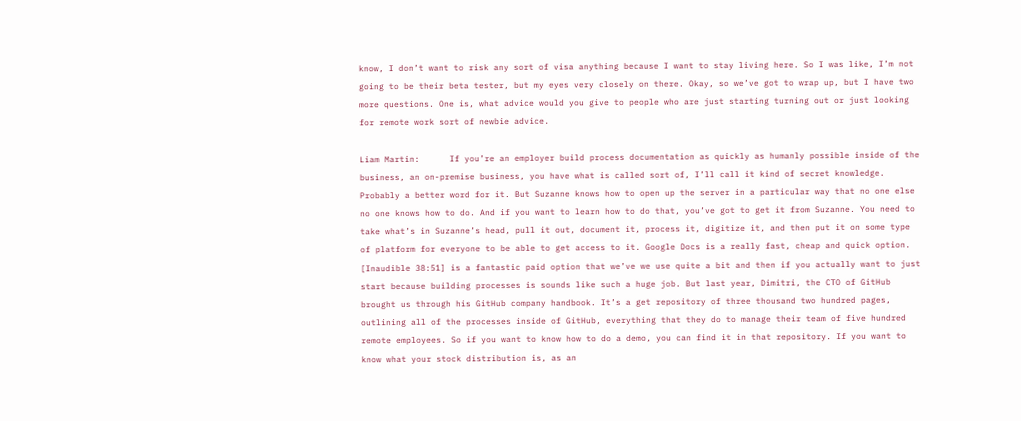know, I don’t want to risk any sort of visa anything because I want to stay living here. So I was like, I’m not going to be their beta tester, but my eyes very closely on there. Okay, so we’ve got to wrap up, but I have two more questions. One is, what advice would you give to people who are just starting turning out or just looking for remote work sort of newbie advice.

Liam Martin:      If you’re an employer build process documentation as quickly as humanly possible inside of the business, an on-premise business, you have what is called sort of, I’ll call it kind of secret knowledge. Probably a better word for it. But Suzanne knows how to open up the server in a particular way that no one else no one knows how to do. And if you want to learn how to do that, you’ve got to get it from Suzanne. You need to take what’s in Suzanne’s head, pull it out, document it, process it, digitize it, and then put it on some type of platform for everyone to be able to get access to it. Google Docs is a really fast, cheap and quick option. [Inaudible 38:51] is a fantastic paid option that we’ve we use quite a bit and then if you actually want to just start because building processes is sounds like such a huge job. But last year, Dimitri, the CTO of GitHub brought us through his GitHub company handbook. It’s a get repository of three thousand two hundred pages, outlining all of the processes inside of GitHub, everything that they do to manage their team of five hundred remote employees. So if you want to know how to do a demo, you can find it in that repository. If you want to know what your stock distribution is, as an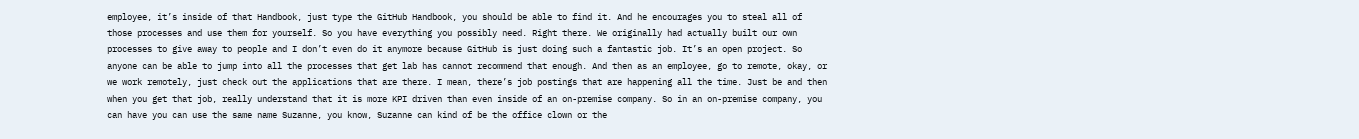employee, it’s inside of that Handbook, just type the GitHub Handbook, you should be able to find it. And he encourages you to steal all of those processes and use them for yourself. So you have everything you possibly need. Right there. We originally had actually built our own processes to give away to people and I don’t even do it anymore because GitHub is just doing such a fantastic job. It’s an open project. So anyone can be able to jump into all the processes that get lab has cannot recommend that enough. And then as an employee, go to remote, okay, or we work remotely, just check out the applications that are there. I mean, there’s job postings that are happening all the time. Just be and then when you get that job, really understand that it is more KPI driven than even inside of an on-premise company. So in an on-premise company, you can have you can use the same name Suzanne, you know, Suzanne can kind of be the office clown or the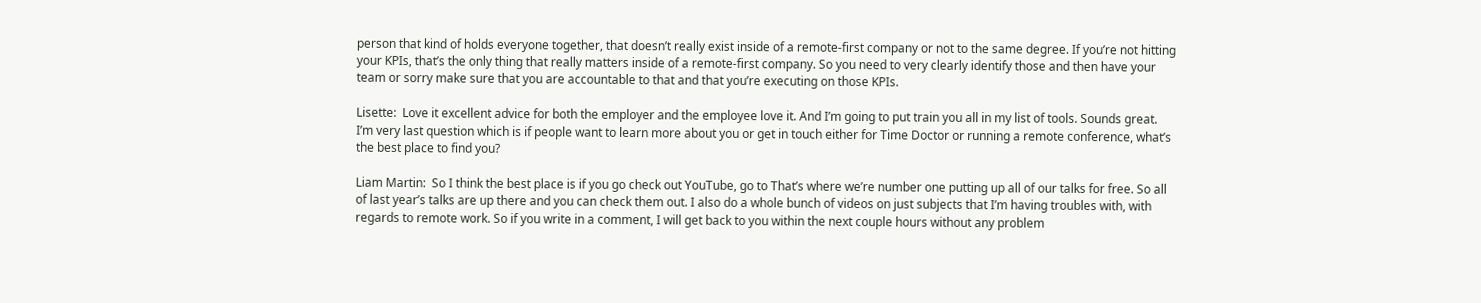person that kind of holds everyone together, that doesn’t really exist inside of a remote-first company or not to the same degree. If you’re not hitting your KPIs, that’s the only thing that really matters inside of a remote-first company. So you need to very clearly identify those and then have your team or sorry make sure that you are accountable to that and that you’re executing on those KPIs.

Lisette:  Love it excellent advice for both the employer and the employee love it. And I’m going to put train you all in my list of tools. Sounds great. I’m very last question which is if people want to learn more about you or get in touch either for Time Doctor or running a remote conference, what’s the best place to find you?

Liam Martin:  So I think the best place is if you go check out YouTube, go to That’s where we’re number one putting up all of our talks for free. So all of last year’s talks are up there and you can check them out. I also do a whole bunch of videos on just subjects that I’m having troubles with, with regards to remote work. So if you write in a comment, I will get back to you within the next couple hours without any problem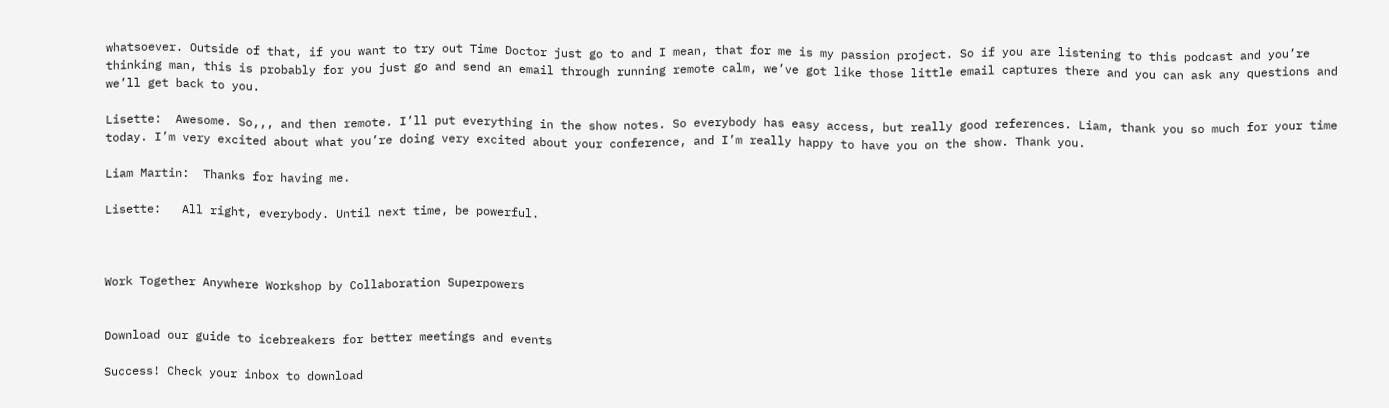whatsoever. Outside of that, if you want to try out Time Doctor just go to and I mean, that for me is my passion project. So if you are listening to this podcast and you’re thinking man, this is probably for you just go and send an email through running remote calm, we’ve got like those little email captures there and you can ask any questions and we’ll get back to you.

Lisette:  Awesome. So,,, and then remote. I’ll put everything in the show notes. So everybody has easy access, but really good references. Liam, thank you so much for your time today. I’m very excited about what you’re doing very excited about your conference, and I’m really happy to have you on the show. Thank you.

Liam Martin:  Thanks for having me.

Lisette:   All right, everybody. Until next time, be powerful.



Work Together Anywhere Workshop by Collaboration Superpowers


Download our guide to icebreakers for better meetings and events

Success! Check your inbox to download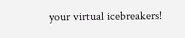your virtual icebreakers!